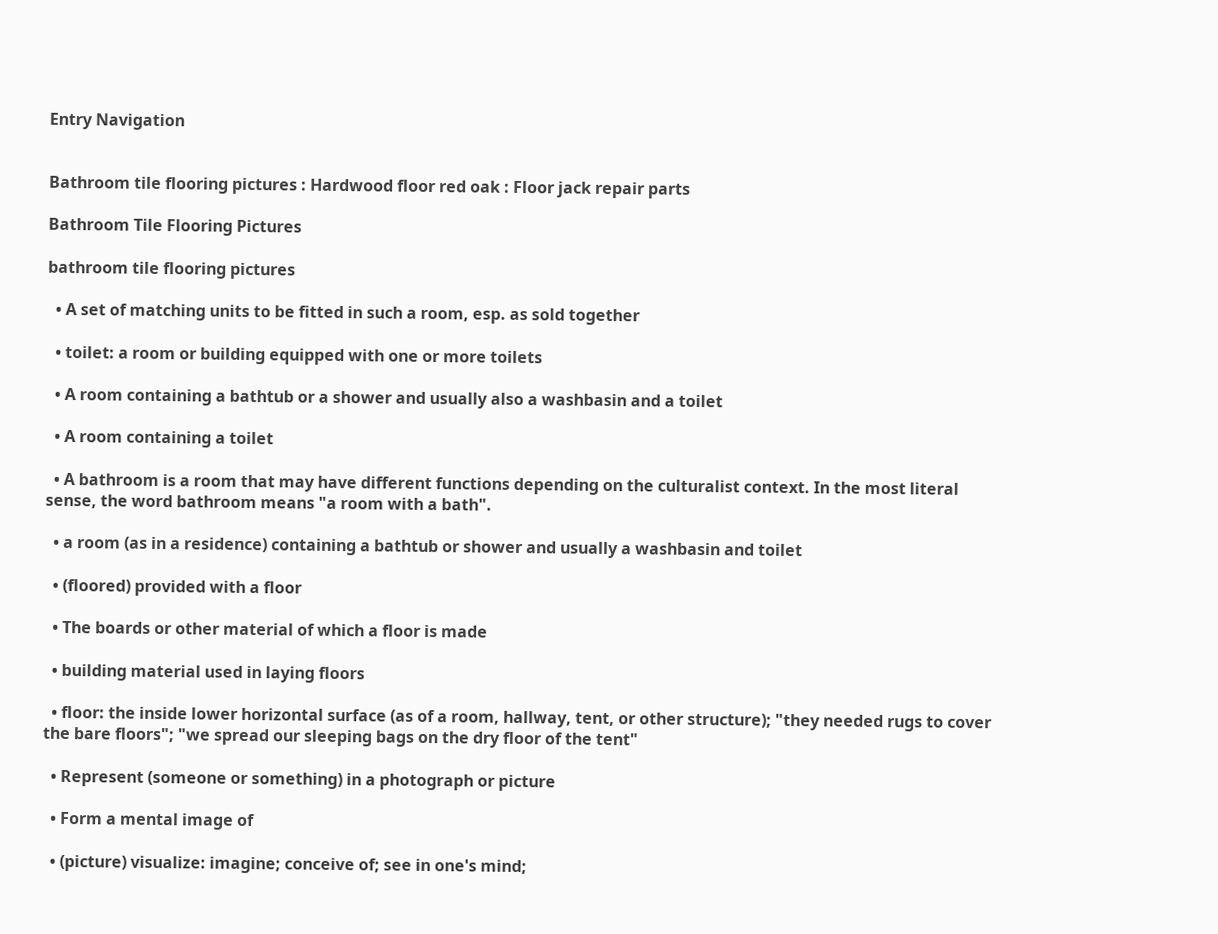Entry Navigation


Bathroom tile flooring pictures : Hardwood floor red oak : Floor jack repair parts

Bathroom Tile Flooring Pictures

bathroom tile flooring pictures

  • A set of matching units to be fitted in such a room, esp. as sold together

  • toilet: a room or building equipped with one or more toilets

  • A room containing a bathtub or a shower and usually also a washbasin and a toilet

  • A room containing a toilet

  • A bathroom is a room that may have different functions depending on the culturalist context. In the most literal sense, the word bathroom means "a room with a bath".

  • a room (as in a residence) containing a bathtub or shower and usually a washbasin and toilet

  • (floored) provided with a floor

  • The boards or other material of which a floor is made

  • building material used in laying floors

  • floor: the inside lower horizontal surface (as of a room, hallway, tent, or other structure); "they needed rugs to cover the bare floors"; "we spread our sleeping bags on the dry floor of the tent"

  • Represent (someone or something) in a photograph or picture

  • Form a mental image of

  • (picture) visualize: imagine; conceive of; see in one's mind;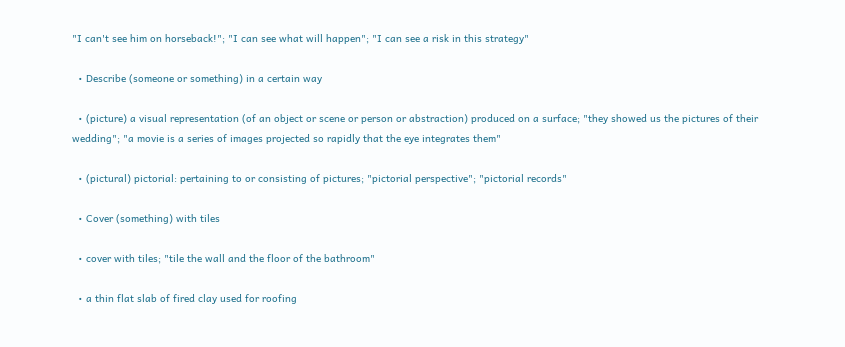"I can't see him on horseback!"; "I can see what will happen"; "I can see a risk in this strategy"

  • Describe (someone or something) in a certain way

  • (picture) a visual representation (of an object or scene or person or abstraction) produced on a surface; "they showed us the pictures of their wedding"; "a movie is a series of images projected so rapidly that the eye integrates them"

  • (pictural) pictorial: pertaining to or consisting of pictures; "pictorial perspective"; "pictorial records"

  • Cover (something) with tiles

  • cover with tiles; "tile the wall and the floor of the bathroom"

  • a thin flat slab of fired clay used for roofing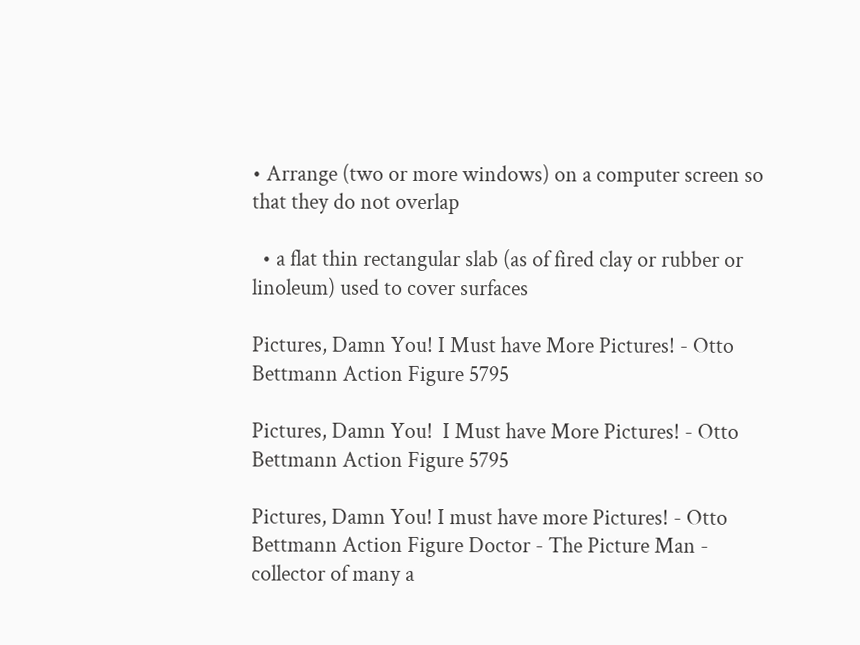• Arrange (two or more windows) on a computer screen so that they do not overlap

  • a flat thin rectangular slab (as of fired clay or rubber or linoleum) used to cover surfaces

Pictures, Damn You! I Must have More Pictures! - Otto Bettmann Action Figure 5795

Pictures, Damn You!  I Must have More Pictures! - Otto Bettmann Action Figure 5795

Pictures, Damn You! I must have more Pictures! - Otto Bettmann Action Figure Doctor - The Picture Man - collector of many a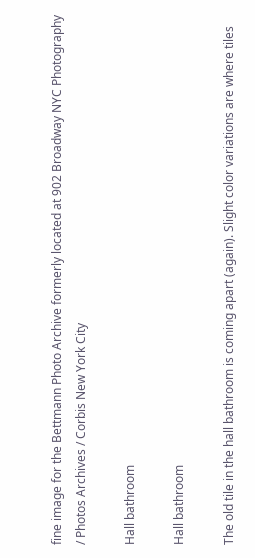fine image for the Bettmann Photo Archive formerly located at 902 Broadway NYC Photography / Photos Archives / Corbis New York City

Hall bathroom

Hall bathroom

The old tile in the hall bathroom is coming apart (again). Slight color variations are where tiles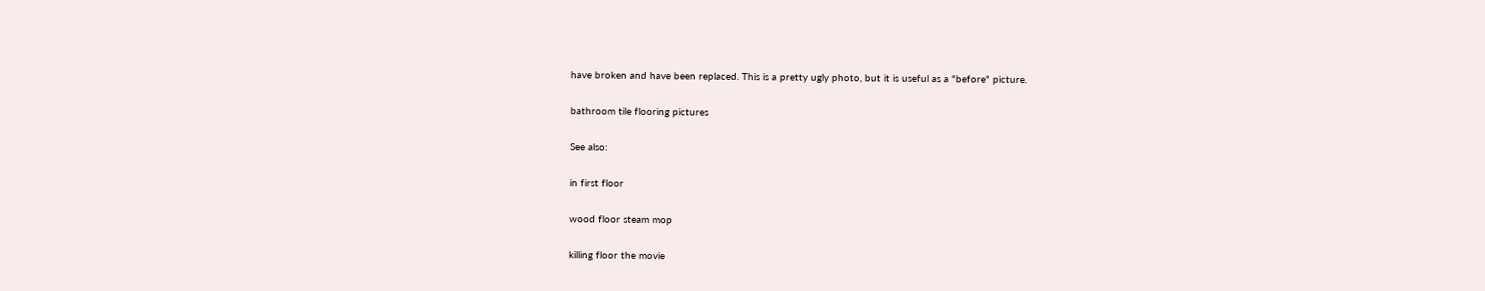have broken and have been replaced. This is a pretty ugly photo, but it is useful as a "before" picture.

bathroom tile flooring pictures

See also:

in first floor

wood floor steam mop

killing floor the movie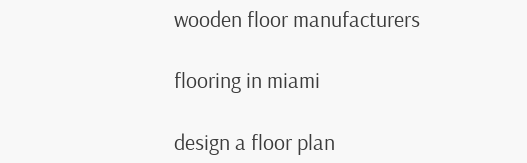wooden floor manufacturers

flooring in miami

design a floor plan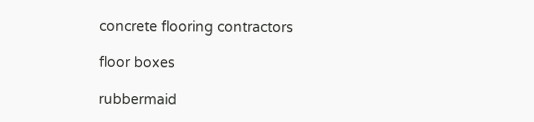concrete flooring contractors

floor boxes

rubbermaid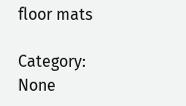floor mats

Category: None